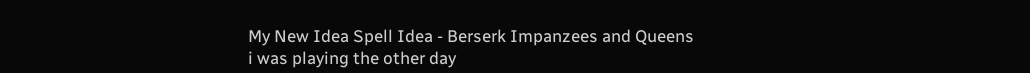My New Idea Spell Idea - Berserk Impanzees and Queens
i was playing the other day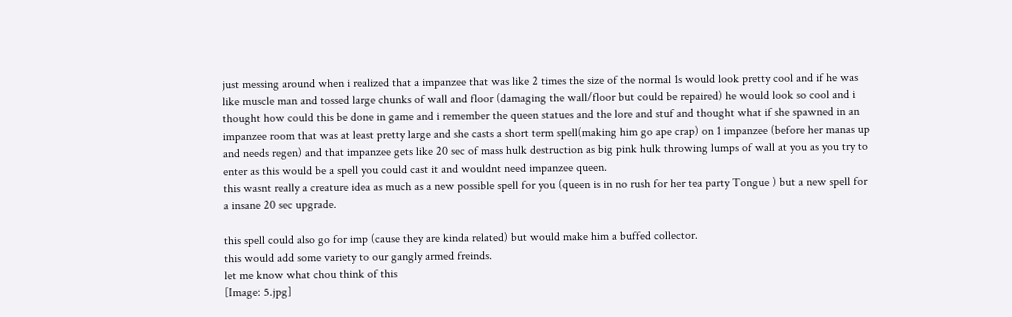just messing around when i realized that a impanzee that was like 2 times the size of the normal 1s would look pretty cool and if he was like muscle man and tossed large chunks of wall and floor (damaging the wall/floor but could be repaired) he would look so cool and i thought how could this be done in game and i remember the queen statues and the lore and stuf and thought what if she spawned in an impanzee room that was at least pretty large and she casts a short term spell(making him go ape crap) on 1 impanzee (before her manas up and needs regen) and that impanzee gets like 20 sec of mass hulk destruction as big pink hulk throwing lumps of wall at you as you try to enter as this would be a spell you could cast it and wouldnt need impanzee queen.
this wasnt really a creature idea as much as a new possible spell for you (queen is in no rush for her tea party Tongue ) but a new spell for a insane 20 sec upgrade.

this spell could also go for imp (cause they are kinda related) but would make him a buffed collector.
this would add some variety to our gangly armed freinds.
let me know what chou think of this
[Image: 5.jpg]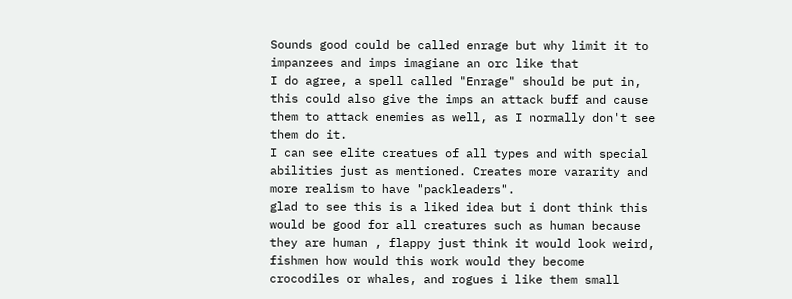Sounds good could be called enrage but why limit it to impanzees and imps imagiane an orc like that
I do agree, a spell called "Enrage" should be put in, this could also give the imps an attack buff and cause them to attack enemies as well, as I normally don't see them do it.
I can see elite creatues of all types and with special abilities just as mentioned. Creates more vararity and more realism to have "packleaders".
glad to see this is a liked idea but i dont think this would be good for all creatures such as human because they are human , flappy just think it would look weird, fishmen how would this work would they become crocodiles or whales, and rogues i like them small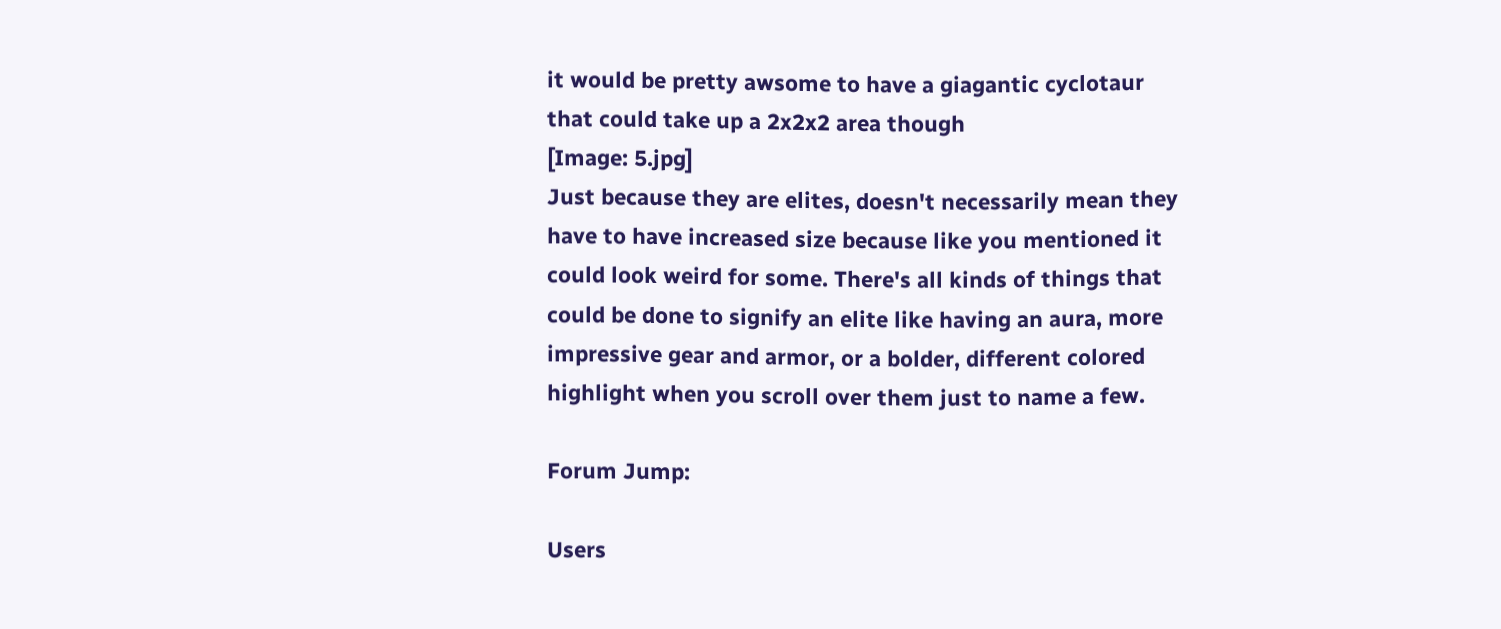it would be pretty awsome to have a giagantic cyclotaur that could take up a 2x2x2 area though
[Image: 5.jpg]
Just because they are elites, doesn't necessarily mean they have to have increased size because like you mentioned it could look weird for some. There's all kinds of things that could be done to signify an elite like having an aura, more impressive gear and armor, or a bolder, different colored highlight when you scroll over them just to name a few.

Forum Jump:

Users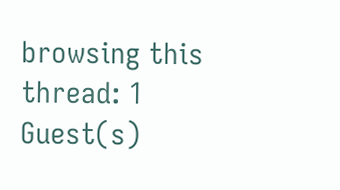browsing this thread: 1 Guest(s)